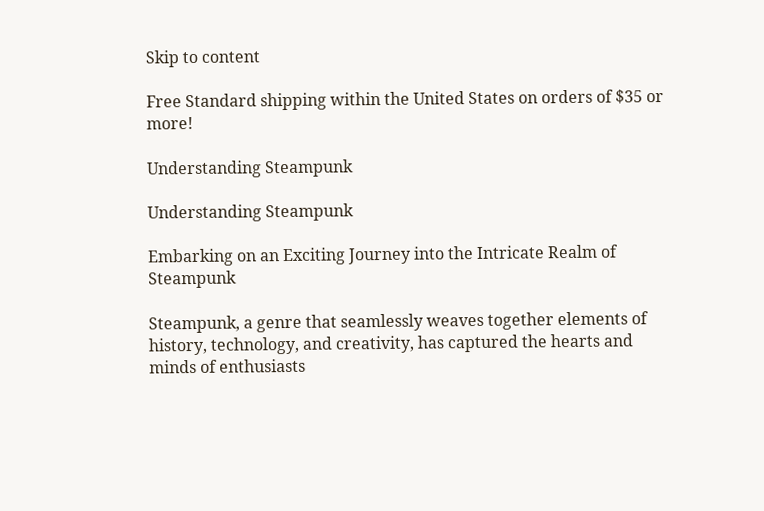Skip to content

Free Standard shipping within the United States on orders of $35 or more!

Understanding Steampunk

Understanding Steampunk

Embarking on an Exciting Journey into the Intricate Realm of Steampunk

Steampunk, a genre that seamlessly weaves together elements of history, technology, and creativity, has captured the hearts and minds of enthusiasts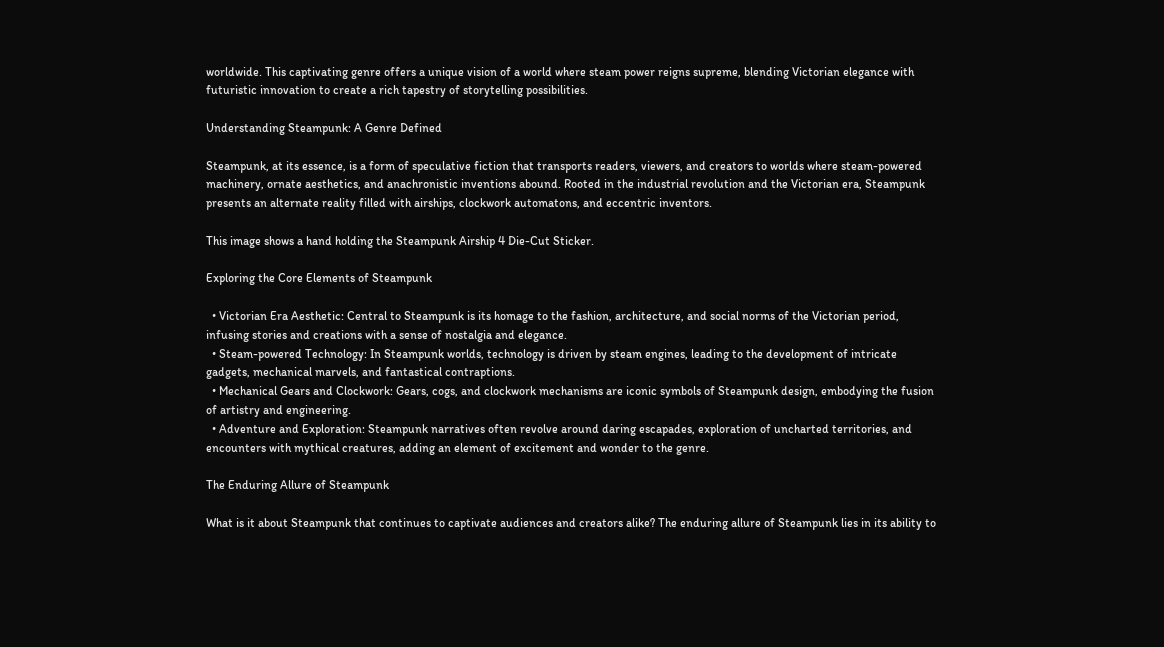worldwide. This captivating genre offers a unique vision of a world where steam power reigns supreme, blending Victorian elegance with futuristic innovation to create a rich tapestry of storytelling possibilities.

Understanding Steampunk: A Genre Defined

Steampunk, at its essence, is a form of speculative fiction that transports readers, viewers, and creators to worlds where steam-powered machinery, ornate aesthetics, and anachronistic inventions abound. Rooted in the industrial revolution and the Victorian era, Steampunk presents an alternate reality filled with airships, clockwork automatons, and eccentric inventors.

This image shows a hand holding the Steampunk Airship 4 Die-Cut Sticker.

Exploring the Core Elements of Steampunk

  • Victorian Era Aesthetic: Central to Steampunk is its homage to the fashion, architecture, and social norms of the Victorian period, infusing stories and creations with a sense of nostalgia and elegance.
  • Steam-powered Technology: In Steampunk worlds, technology is driven by steam engines, leading to the development of intricate gadgets, mechanical marvels, and fantastical contraptions.
  • Mechanical Gears and Clockwork: Gears, cogs, and clockwork mechanisms are iconic symbols of Steampunk design, embodying the fusion of artistry and engineering.
  • Adventure and Exploration: Steampunk narratives often revolve around daring escapades, exploration of uncharted territories, and encounters with mythical creatures, adding an element of excitement and wonder to the genre.

The Enduring Allure of Steampunk

What is it about Steampunk that continues to captivate audiences and creators alike? The enduring allure of Steampunk lies in its ability to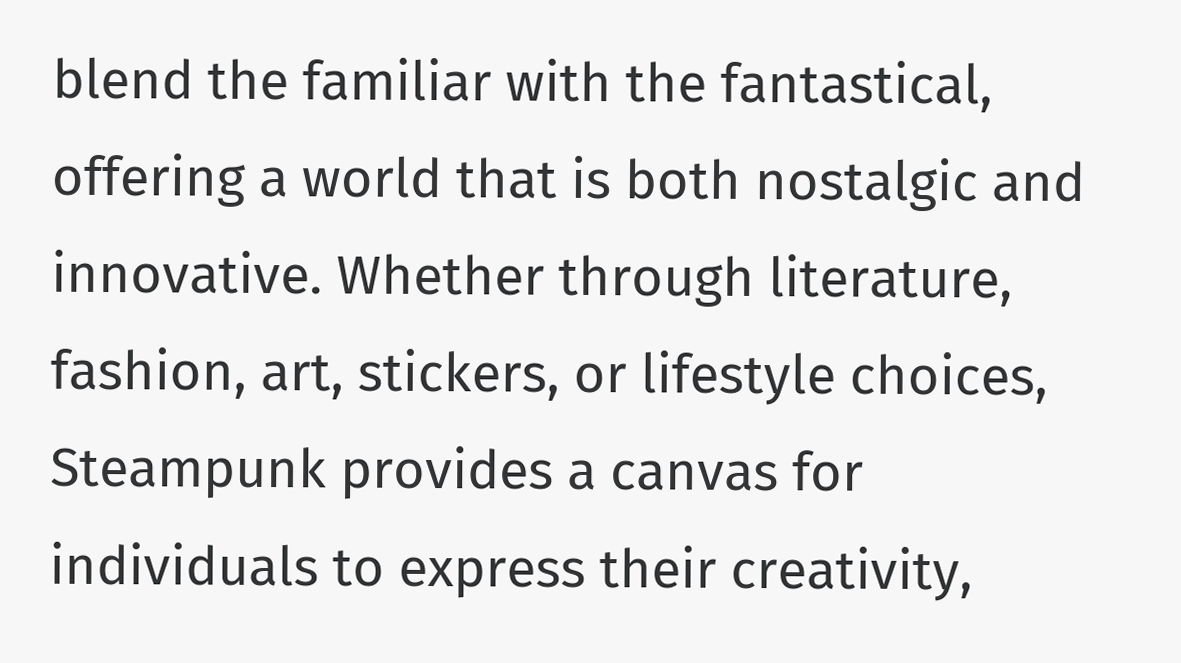blend the familiar with the fantastical, offering a world that is both nostalgic and innovative. Whether through literature, fashion, art, stickers, or lifestyle choices, Steampunk provides a canvas for individuals to express their creativity,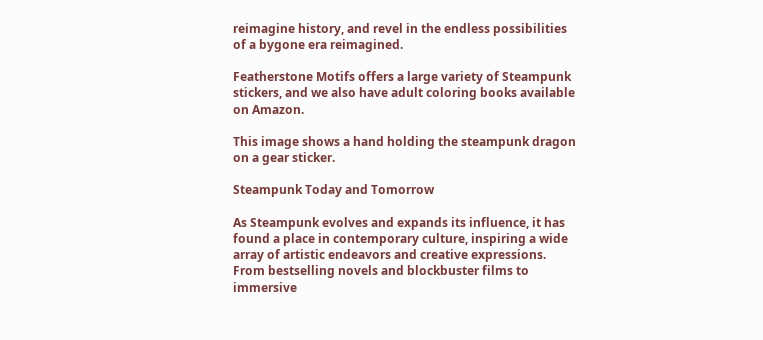reimagine history, and revel in the endless possibilities of a bygone era reimagined.

Featherstone Motifs offers a large variety of Steampunk stickers, and we also have adult coloring books available on Amazon.

This image shows a hand holding the steampunk dragon on a gear sticker.

Steampunk Today and Tomorrow

As Steampunk evolves and expands its influence, it has found a place in contemporary culture, inspiring a wide array of artistic endeavors and creative expressions. From bestselling novels and blockbuster films to immersive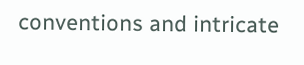conventions and intricate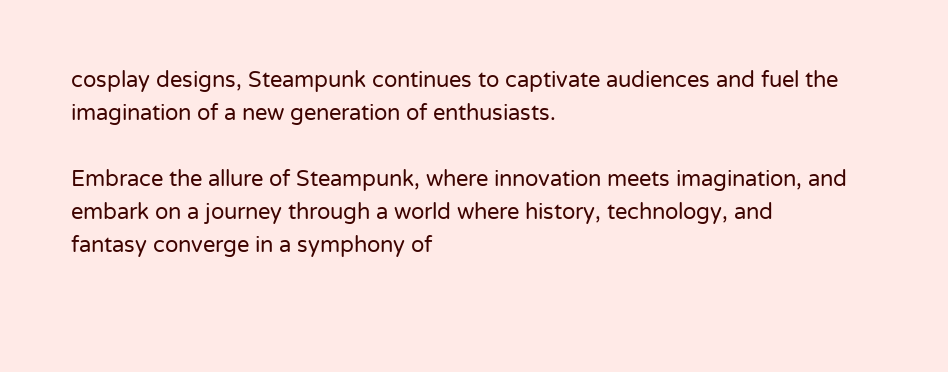cosplay designs, Steampunk continues to captivate audiences and fuel the imagination of a new generation of enthusiasts.

Embrace the allure of Steampunk, where innovation meets imagination, and embark on a journey through a world where history, technology, and fantasy converge in a symphony of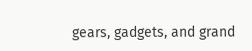gears, gadgets, and grand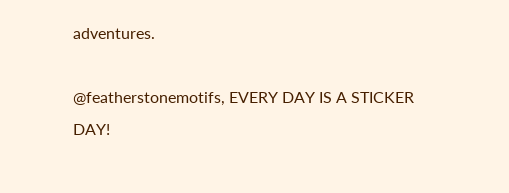adventures.

@featherstonemotifs, EVERY DAY IS A STICKER DAY!